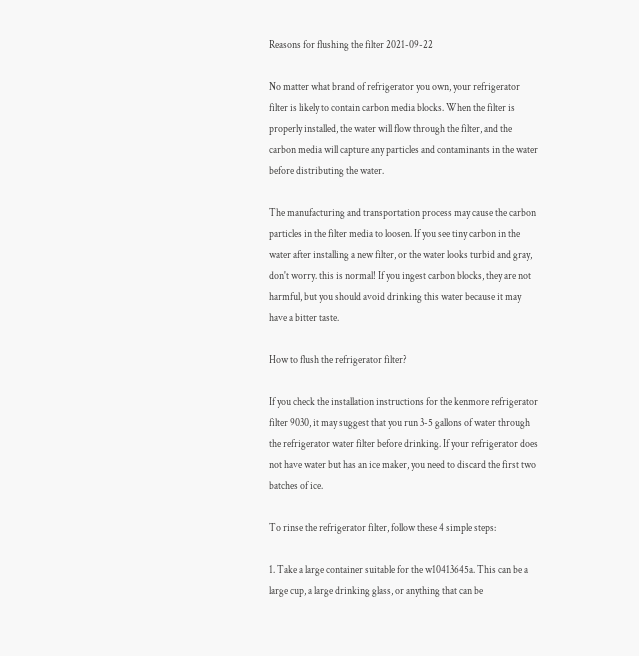Reasons for flushing the filter 2021-09-22

No matter what brand of refrigerator you own, your refrigerator filter is likely to contain carbon media blocks. When the filter is properly installed, the water will flow through the filter, and the carbon media will capture any particles and contaminants in the water before distributing the water.

The manufacturing and transportation process may cause the carbon particles in the filter media to loosen. If you see tiny carbon in the water after installing a new filter, or the water looks turbid and gray, don't worry. this is normal! If you ingest carbon blocks, they are not harmful, but you should avoid drinking this water because it may have a bitter taste.

How to flush the refrigerator filter?

If you check the installation instructions for the kenmore refrigerator filter 9030, it may suggest that you run 3-5 gallons of water through the refrigerator water filter before drinking. If your refrigerator does not have water but has an ice maker, you need to discard the first two batches of ice.

To rinse the refrigerator filter, follow these 4 simple steps:

1. Take a large container suitable for the w10413645a. This can be a large cup, a large drinking glass, or anything that can be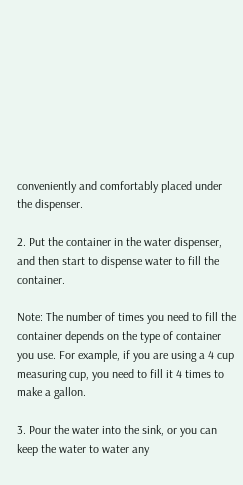conveniently and comfortably placed under the dispenser.

2. Put the container in the water dispenser, and then start to dispense water to fill the container.

Note: The number of times you need to fill the container depends on the type of container you use. For example, if you are using a 4 cup measuring cup, you need to fill it 4 times to make a gallon.

3. Pour the water into the sink, or you can keep the water to water any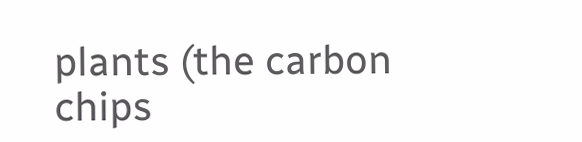plants (the carbon chips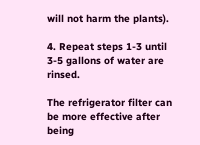will not harm the plants).

4. Repeat steps 1-3 until 3-5 gallons of water are rinsed.

The refrigerator filter can be more effective after being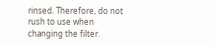rinsed. Therefore, do not rush to use when changing the filter.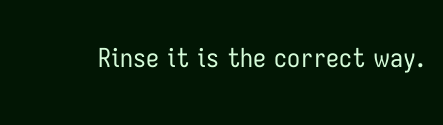Rinse it is the correct way.